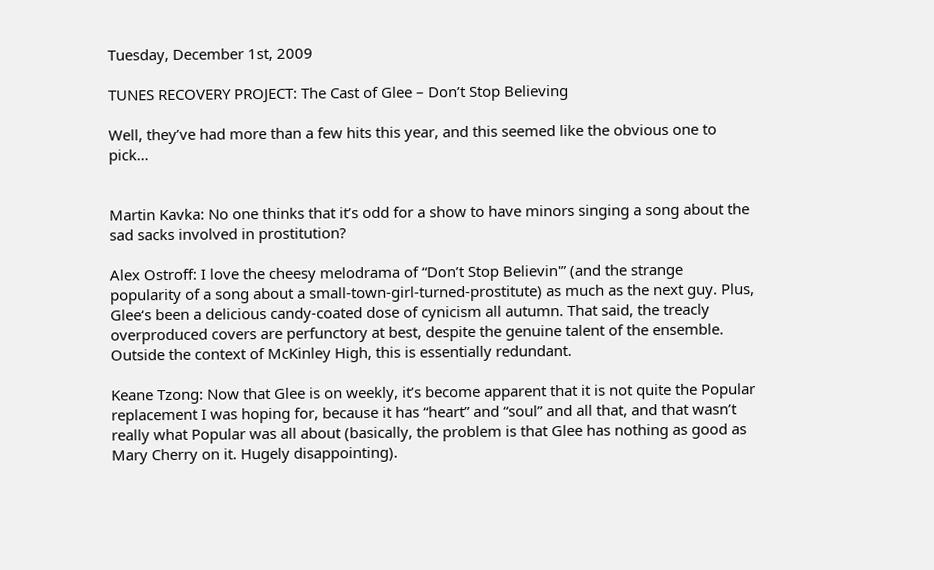Tuesday, December 1st, 2009

TUNES RECOVERY PROJECT: The Cast of Glee – Don’t Stop Believing

Well, they’ve had more than a few hits this year, and this seemed like the obvious one to pick…


Martin Kavka: No one thinks that it’s odd for a show to have minors singing a song about the sad sacks involved in prostitution?

Alex Ostroff: I love the cheesy melodrama of “Don’t Stop Believin'” (and the strange popularity of a song about a small-town-girl-turned-prostitute) as much as the next guy. Plus, Glee‘s been a delicious candy-coated dose of cynicism all autumn. That said, the treacly overproduced covers are perfunctory at best, despite the genuine talent of the ensemble. Outside the context of McKinley High, this is essentially redundant.

Keane Tzong: Now that Glee is on weekly, it’s become apparent that it is not quite the Popular replacement I was hoping for, because it has “heart” and “soul” and all that, and that wasn’t really what Popular was all about (basically, the problem is that Glee has nothing as good as Mary Cherry on it. Hugely disappointing).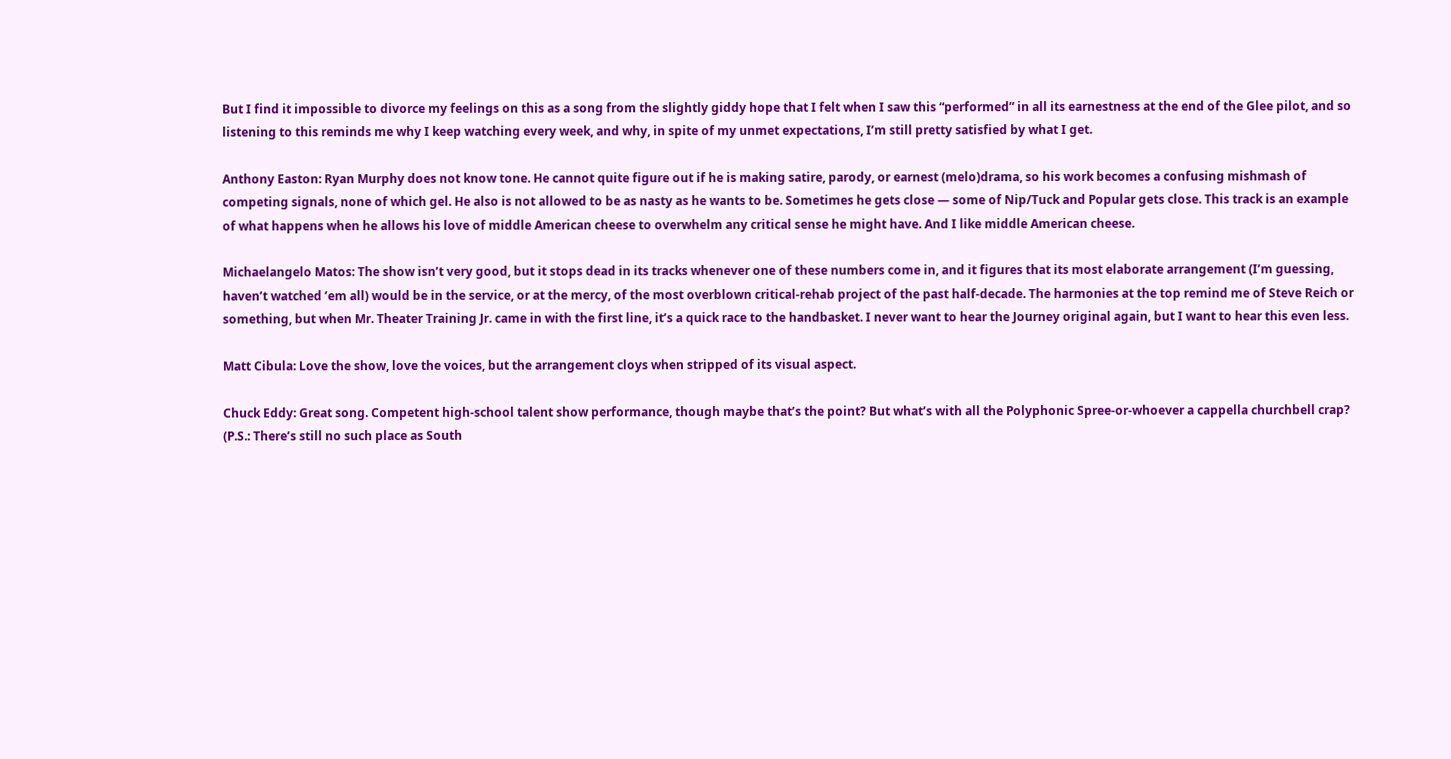But I find it impossible to divorce my feelings on this as a song from the slightly giddy hope that I felt when I saw this “performed” in all its earnestness at the end of the Glee pilot, and so listening to this reminds me why I keep watching every week, and why, in spite of my unmet expectations, I’m still pretty satisfied by what I get.

Anthony Easton: Ryan Murphy does not know tone. He cannot quite figure out if he is making satire, parody, or earnest (melo)drama, so his work becomes a confusing mishmash of competing signals, none of which gel. He also is not allowed to be as nasty as he wants to be. Sometimes he gets close — some of Nip/Tuck and Popular gets close. This track is an example of what happens when he allows his love of middle American cheese to overwhelm any critical sense he might have. And I like middle American cheese.

Michaelangelo Matos: The show isn’t very good, but it stops dead in its tracks whenever one of these numbers come in, and it figures that its most elaborate arrangement (I’m guessing, haven’t watched ’em all) would be in the service, or at the mercy, of the most overblown critical-rehab project of the past half-decade. The harmonies at the top remind me of Steve Reich or something, but when Mr. Theater Training Jr. came in with the first line, it’s a quick race to the handbasket. I never want to hear the Journey original again, but I want to hear this even less.

Matt Cibula: Love the show, love the voices, but the arrangement cloys when stripped of its visual aspect.

Chuck Eddy: Great song. Competent high-school talent show performance, though maybe that’s the point? But what’s with all the Polyphonic Spree-or-whoever a cappella churchbell crap? (P.S.: There’s still no such place as South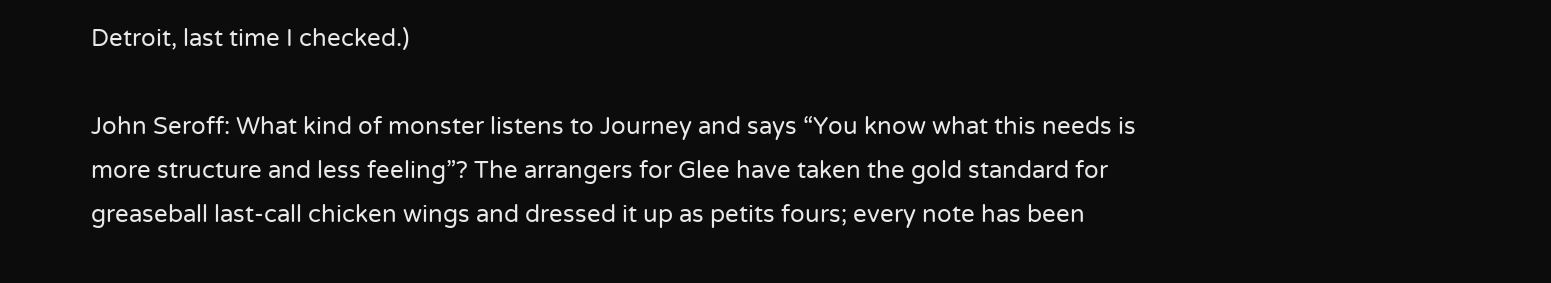Detroit, last time I checked.)

John Seroff: What kind of monster listens to Journey and says “You know what this needs is more structure and less feeling”? The arrangers for Glee have taken the gold standard for greaseball last-call chicken wings and dressed it up as petits fours; every note has been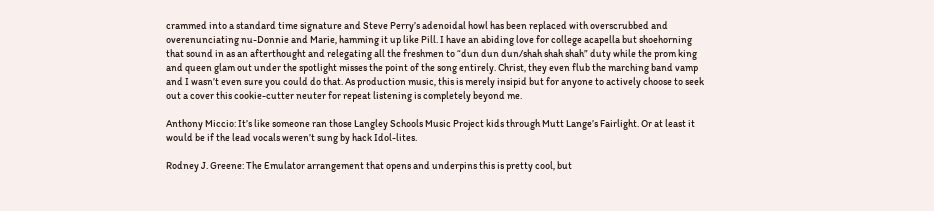crammed into a standard time signature and Steve Perry’s adenoidal howl has been replaced with overscrubbed and overenunciating nu-Donnie and Marie, hamming it up like Pill. I have an abiding love for college acapella but shoehorning that sound in as an afterthought and relegating all the freshmen to “dun dun dun/shah shah shah” duty while the prom king and queen glam out under the spotlight misses the point of the song entirely. Christ, they even flub the marching band vamp and I wasn’t even sure you could do that. As production music, this is merely insipid but for anyone to actively choose to seek out a cover this cookie-cutter neuter for repeat listening is completely beyond me.

Anthony Miccio: It’s like someone ran those Langley Schools Music Project kids through Mutt Lange’s Fairlight. Or at least it would be if the lead vocals weren’t sung by hack Idol-lites.

Rodney J. Greene: The Emulator arrangement that opens and underpins this is pretty cool, but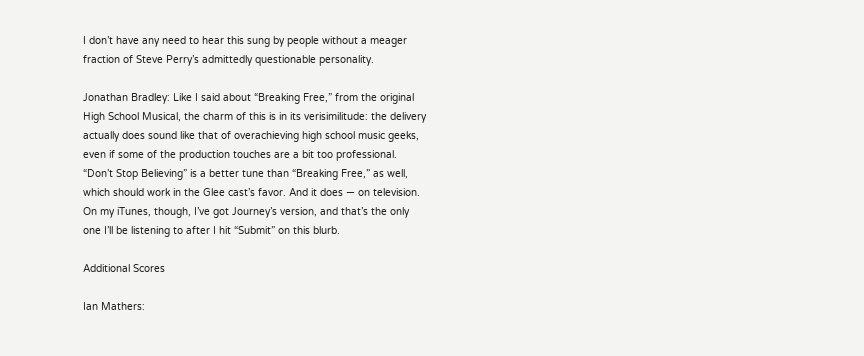I don’t have any need to hear this sung by people without a meager fraction of Steve Perry’s admittedly questionable personality.

Jonathan Bradley: Like I said about “Breaking Free,” from the original High School Musical, the charm of this is in its verisimilitude: the delivery actually does sound like that of overachieving high school music geeks, even if some of the production touches are a bit too professional. “Don’t Stop Believing” is a better tune than “Breaking Free,” as well, which should work in the Glee cast’s favor. And it does — on television. On my iTunes, though, I’ve got Journey’s version, and that’s the only one I’ll be listening to after I hit “Submit” on this blurb.

Additional Scores

Ian Mathers: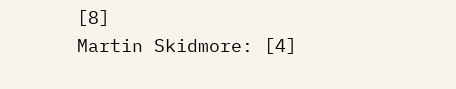[8]
Martin Skidmore: [4]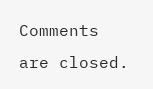Comments are closed.